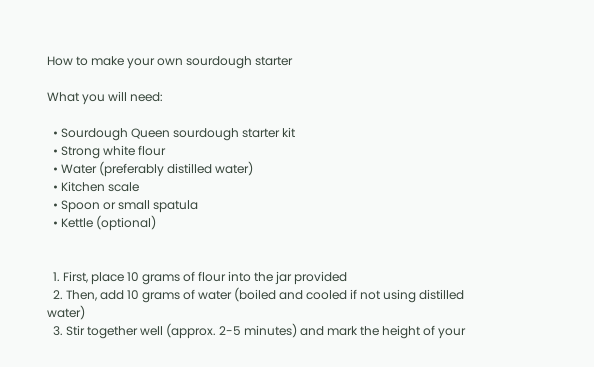How to make your own sourdough starter

What you will need:

  • Sourdough Queen sourdough starter kit
  • Strong white flour
  • Water (preferably distilled water)
  • Kitchen scale
  • Spoon or small spatula
  • Kettle (optional)


  1. First, place 10 grams of flour into the jar provided
  2. Then, add 10 grams of water (boiled and cooled if not using distilled water)
  3. Stir together well (approx. 2-5 minutes) and mark the height of your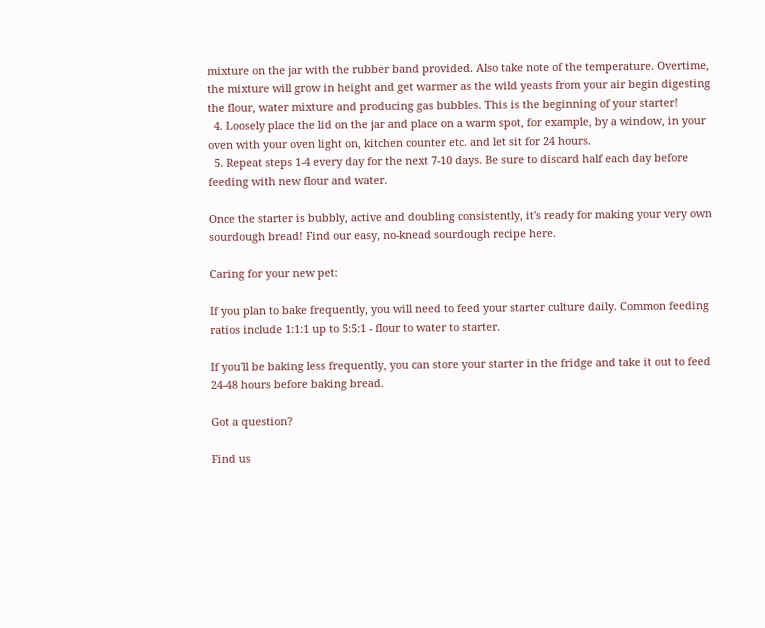mixture on the jar with the rubber band provided. Also take note of the temperature. Overtime, the mixture will grow in height and get warmer as the wild yeasts from your air begin digesting the flour, water mixture and producing gas bubbles. This is the beginning of your starter!
  4. Loosely place the lid on the jar and place on a warm spot, for example, by a window, in your oven with your oven light on, kitchen counter etc. and let sit for 24 hours.
  5. Repeat steps 1-4 every day for the next 7-10 days. Be sure to discard half each day before feeding with new flour and water.

Once the starter is bubbly, active and doubling consistently, it's ready for making your very own sourdough bread! Find our easy, no-knead sourdough recipe here.

Caring for your new pet:

If you plan to bake frequently, you will need to feed your starter culture daily. Common feeding ratios include 1:1:1 up to 5:5:1 - flour to water to starter.

If you'll be baking less frequently, you can store your starter in the fridge and take it out to feed 24-48 hours before baking bread.

Got a question?

Find us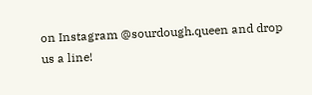on Instagram @sourdough.queen and drop us a line!